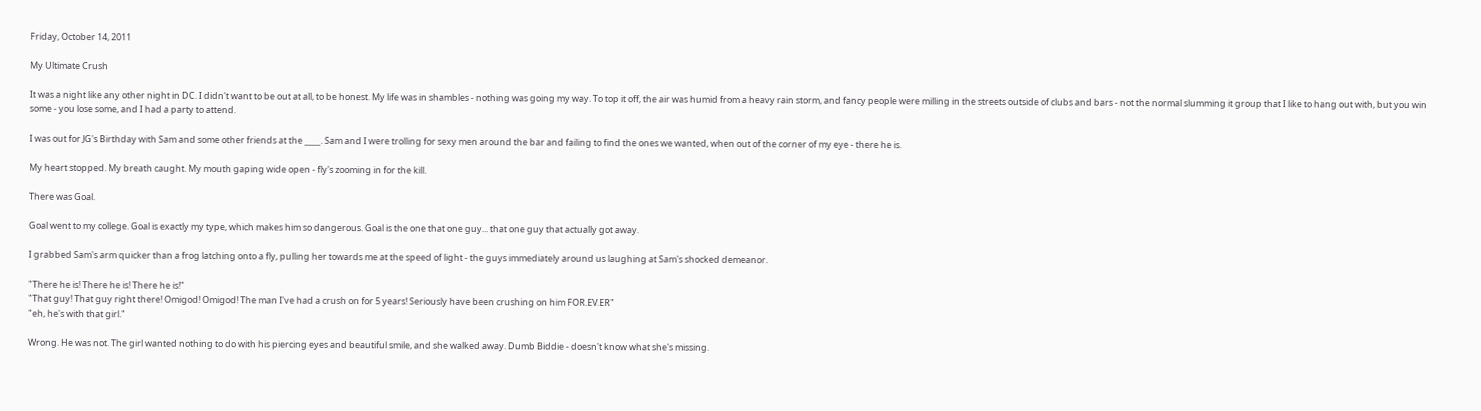Friday, October 14, 2011

My Ultimate Crush

It was a night like any other night in DC. I didn't want to be out at all, to be honest. My life was in shambles - nothing was going my way. To top it off, the air was humid from a heavy rain storm, and fancy people were milling in the streets outside of clubs and bars - not the normal slumming it group that I like to hang out with, but you win some - you lose some, and I had a party to attend.

I was out for JG's Birthday with Sam and some other friends at the ____. Sam and I were trolling for sexy men around the bar and failing to find the ones we wanted, when out of the corner of my eye - there he is.

My heart stopped. My breath caught. My mouth gaping wide open - fly's zooming in for the kill.

There was Goal.

Goal went to my college. Goal is exactly my type, which makes him so dangerous. Goal is the one that one guy... that one guy that actually got away.

I grabbed Sam's arm quicker than a frog latching onto a fly, pulling her towards me at the speed of light - the guys immediately around us laughing at Sam's shocked demeanor.

"There he is! There he is! There he is!"
"That guy! That guy right there! Omigod! Omigod! The man I've had a crush on for 5 years! Seriously have been crushing on him FOR.EV.ER"
"eh, he's with that girl."

Wrong. He was not. The girl wanted nothing to do with his piercing eyes and beautiful smile, and she walked away. Dumb Biddie - doesn't know what she's missing.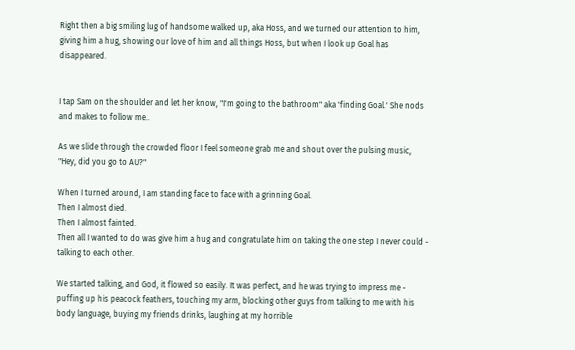Right then a big smiling lug of handsome walked up, aka Hoss, and we turned our attention to him, giving him a hug, showing our love of him and all things Hoss, but when I look up Goal has disappeared.


I tap Sam on the shoulder and let her know, "I'm going to the bathroom" aka 'finding Goal.' She nods and makes to follow me..

As we slide through the crowded floor I feel someone grab me and shout over the pulsing music, "Hey, did you go to AU?"

When I turned around, I am standing face to face with a grinning Goal.
Then I almost died.
Then I almost fainted.
Then all I wanted to do was give him a hug and congratulate him on taking the one step I never could - talking to each other.

We started talking, and God, it flowed so easily. It was perfect, and he was trying to impress me - puffing up his peacock feathers, touching my arm, blocking other guys from talking to me with his body language, buying my friends drinks, laughing at my horrible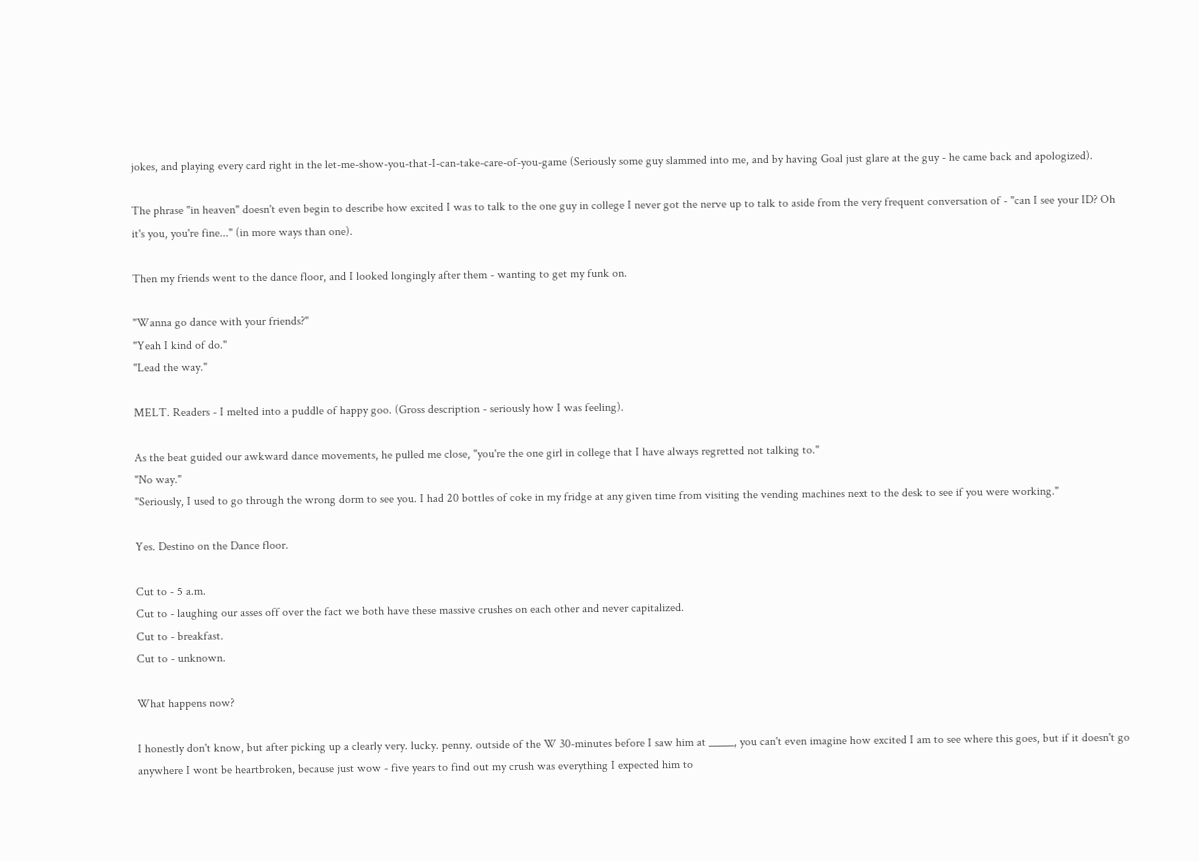jokes, and playing every card right in the let-me-show-you-that-I-can-take-care-of-you-game (Seriously some guy slammed into me, and by having Goal just glare at the guy - he came back and apologized).

The phrase "in heaven" doesn't even begin to describe how excited I was to talk to the one guy in college I never got the nerve up to talk to aside from the very frequent conversation of - "can I see your ID? Oh it's you, you're fine..." (in more ways than one).

Then my friends went to the dance floor, and I looked longingly after them - wanting to get my funk on.

"Wanna go dance with your friends?"
"Yeah I kind of do."
"Lead the way."

MELT. Readers - I melted into a puddle of happy goo. (Gross description - seriously how I was feeling).

As the beat guided our awkward dance movements, he pulled me close, "you're the one girl in college that I have always regretted not talking to."
"No way."
"Seriously, I used to go through the wrong dorm to see you. I had 20 bottles of coke in my fridge at any given time from visiting the vending machines next to the desk to see if you were working."

Yes. Destino on the Dance floor.

Cut to - 5 a.m.
Cut to - laughing our asses off over the fact we both have these massive crushes on each other and never capitalized.
Cut to - breakfast.
Cut to - unknown.

What happens now?

I honestly don't know, but after picking up a clearly very. lucky. penny. outside of the W 30-minutes before I saw him at _____, you can't even imagine how excited I am to see where this goes, but if it doesn't go anywhere I wont be heartbroken, because just wow - five years to find out my crush was everything I expected him to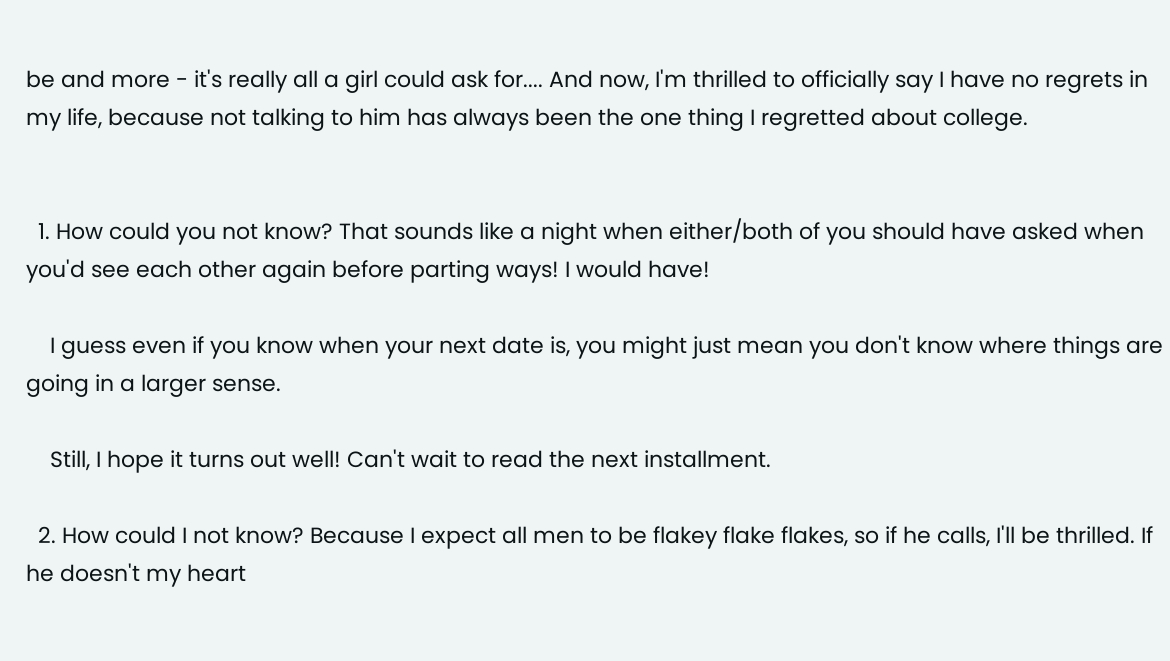be and more - it's really all a girl could ask for.... And now, I'm thrilled to officially say I have no regrets in my life, because not talking to him has always been the one thing I regretted about college.


  1. How could you not know? That sounds like a night when either/both of you should have asked when you'd see each other again before parting ways! I would have!

    I guess even if you know when your next date is, you might just mean you don't know where things are going in a larger sense.

    Still, I hope it turns out well! Can't wait to read the next installment.

  2. How could I not know? Because I expect all men to be flakey flake flakes, so if he calls, I'll be thrilled. If he doesn't my heart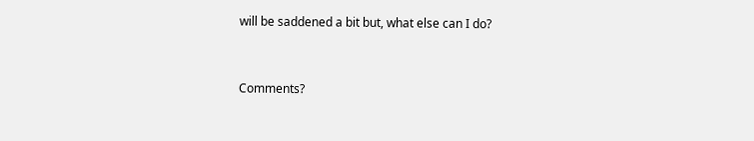will be saddened a bit but, what else can I do?


Comments?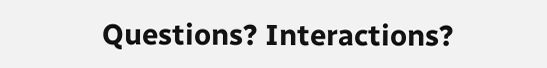Questions? Interactions?